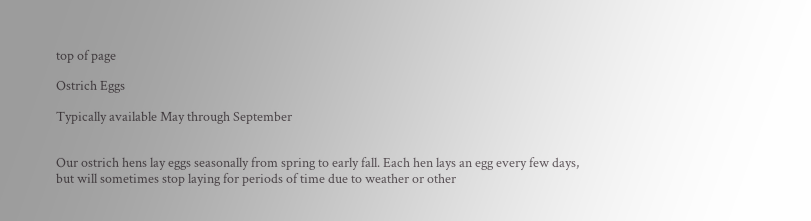top of page

Ostrich Eggs

Typically available May through September


Our ostrich hens lay eggs seasonally from spring to early fall. Each hen lays an egg every few days, but will sometimes stop laying for periods of time due to weather or other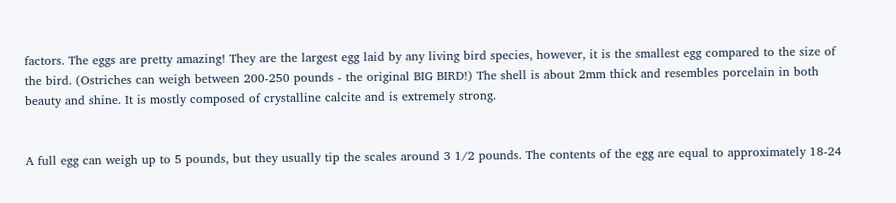factors. The eggs are pretty amazing! They are the largest egg laid by any living bird species, however, it is the smallest egg compared to the size of the bird. (Ostriches can weigh between 200-250 pounds - the original BIG BIRD!) The shell is about 2mm thick and resembles porcelain in both beauty and shine. It is mostly composed of crystalline calcite and is extremely strong.


A full egg can weigh up to 5 pounds, but they usually tip the scales around 3 1/2 pounds. The contents of the egg are equal to approximately 18-24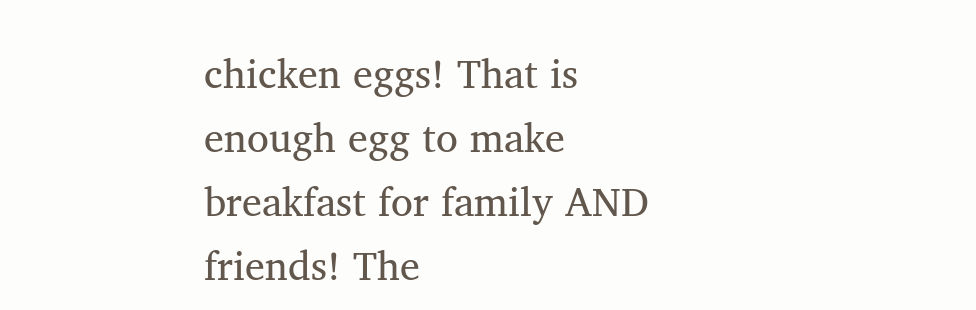chicken eggs! That is enough egg to make breakfast for family AND friends! The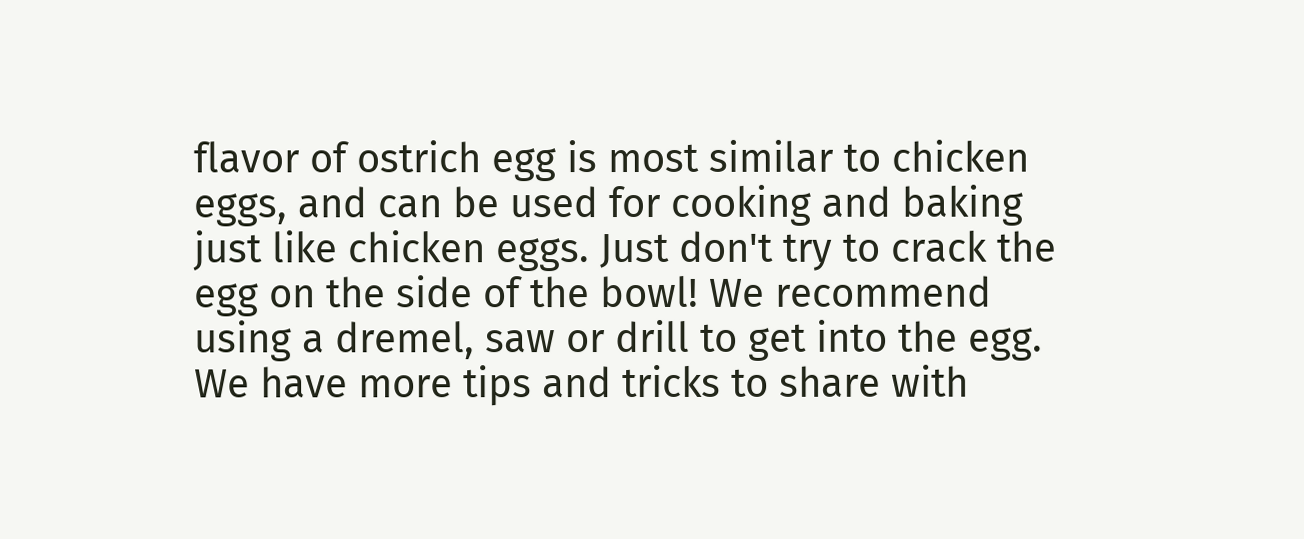flavor of ostrich egg is most similar to chicken eggs, and can be used for cooking and baking just like chicken eggs. Just don't try to crack the egg on the side of the bowl! We recommend using a dremel, saw or drill to get into the egg. We have more tips and tricks to share with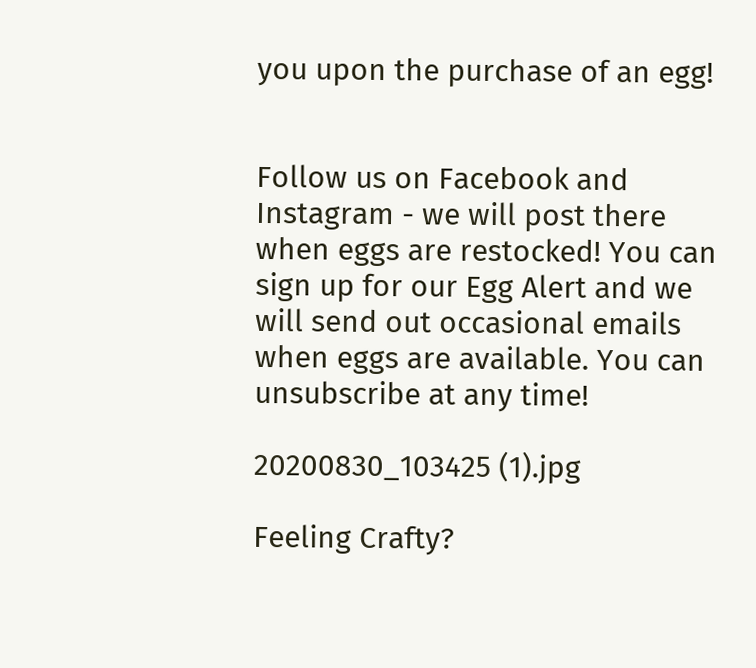you upon the purchase of an egg!


Follow us on Facebook and Instagram - we will post there when eggs are restocked! You can sign up for our Egg Alert and we will send out occasional emails when eggs are available. You can unsubscribe at any time!

20200830_103425 (1).jpg

Feeling Crafty?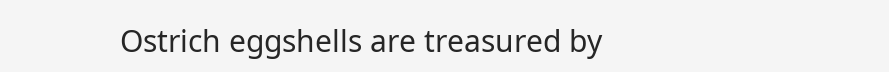Ostrich eggshells are treasured by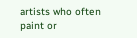artists who often paint or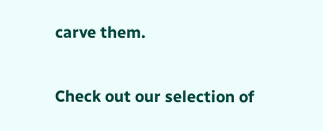carve them.

Check out our selection of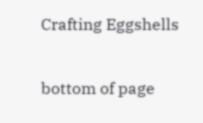Crafting Eggshells

bottom of page